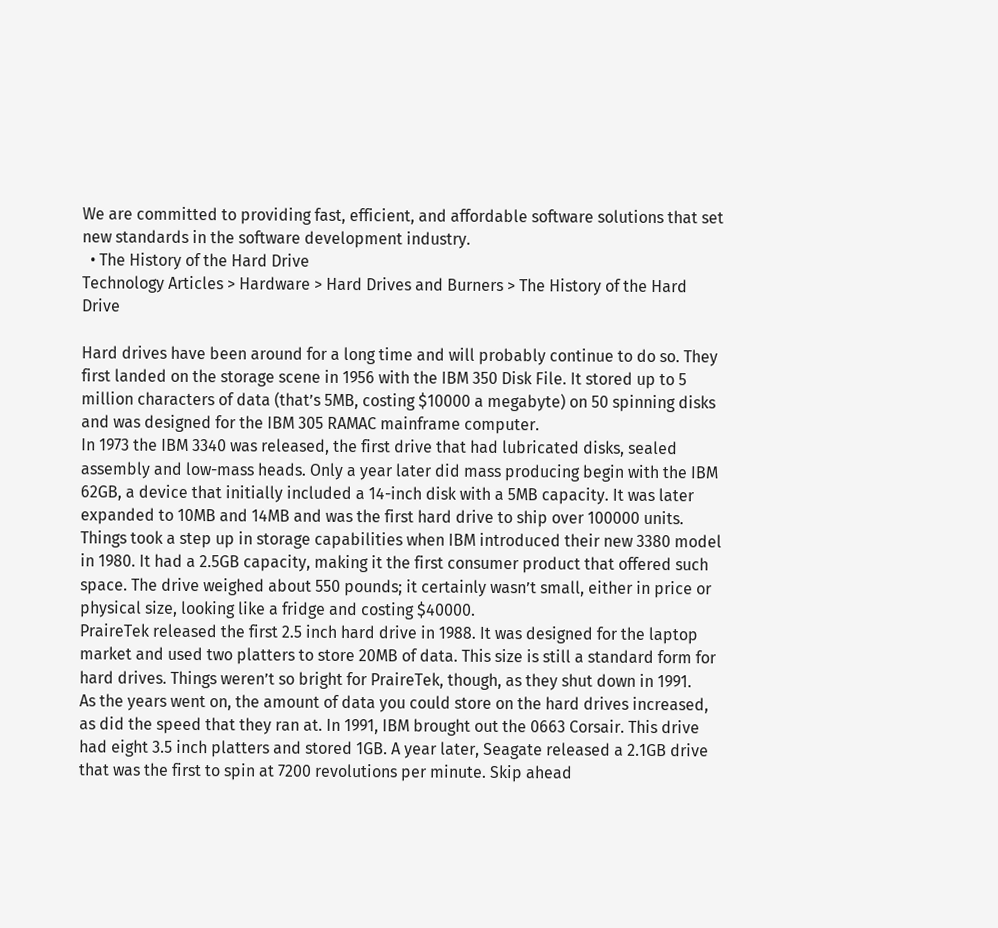We are committed to providing fast, efficient, and affordable software solutions that set new standards in the software development industry.
  • The History of the Hard Drive
Technology Articles > Hardware > Hard Drives and Burners > The History of the Hard Drive

Hard drives have been around for a long time and will probably continue to do so. They first landed on the storage scene in 1956 with the IBM 350 Disk File. It stored up to 5 million characters of data (that’s 5MB, costing $10000 a megabyte) on 50 spinning disks and was designed for the IBM 305 RAMAC mainframe computer.
In 1973 the IBM 3340 was released, the first drive that had lubricated disks, sealed assembly and low-mass heads. Only a year later did mass producing begin with the IBM 62GB, a device that initially included a 14-inch disk with a 5MB capacity. It was later expanded to 10MB and 14MB and was the first hard drive to ship over 100000 units.
Things took a step up in storage capabilities when IBM introduced their new 3380 model in 1980. It had a 2.5GB capacity, making it the first consumer product that offered such space. The drive weighed about 550 pounds; it certainly wasn’t small, either in price or physical size, looking like a fridge and costing $40000.
PraireTek released the first 2.5 inch hard drive in 1988. It was designed for the laptop market and used two platters to store 20MB of data. This size is still a standard form for hard drives. Things weren’t so bright for PraireTek, though, as they shut down in 1991.
As the years went on, the amount of data you could store on the hard drives increased, as did the speed that they ran at. In 1991, IBM brought out the 0663 Corsair. This drive had eight 3.5 inch platters and stored 1GB. A year later, Seagate released a 2.1GB drive that was the first to spin at 7200 revolutions per minute. Skip ahead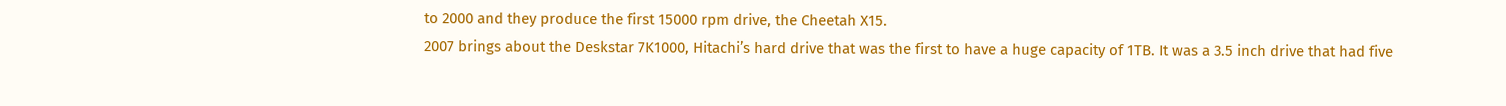to 2000 and they produce the first 15000 rpm drive, the Cheetah X15.
2007 brings about the Deskstar 7K1000, Hitachi’s hard drive that was the first to have a huge capacity of 1TB. It was a 3.5 inch drive that had five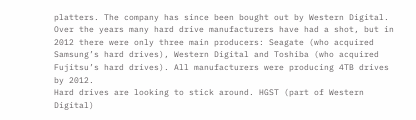platters. The company has since been bought out by Western Digital. Over the years many hard drive manufacturers have had a shot, but in 2012 there were only three main producers: Seagate (who acquired Samsung’s hard drives), Western Digital and Toshiba (who acquired Fujitsu’s hard drives). All manufacturers were producing 4TB drives by 2012.
Hard drives are looking to stick around. HGST (part of Western Digital)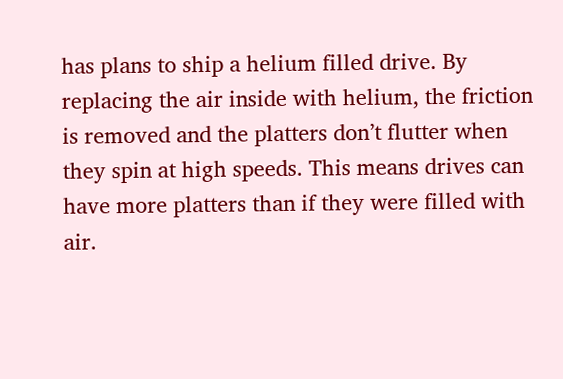has plans to ship a helium filled drive. By replacing the air inside with helium, the friction is removed and the platters don’t flutter when they spin at high speeds. This means drives can have more platters than if they were filled with air.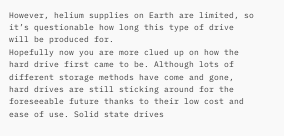However, helium supplies on Earth are limited, so it’s questionable how long this type of drive will be produced for.
Hopefully now you are more clued up on how the hard drive first came to be. Although lots of different storage methods have come and gone, hard drives are still sticking around for the foreseeable future thanks to their low cost and ease of use. Solid state drives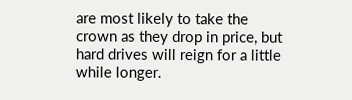are most likely to take the crown as they drop in price, but hard drives will reign for a little while longer.